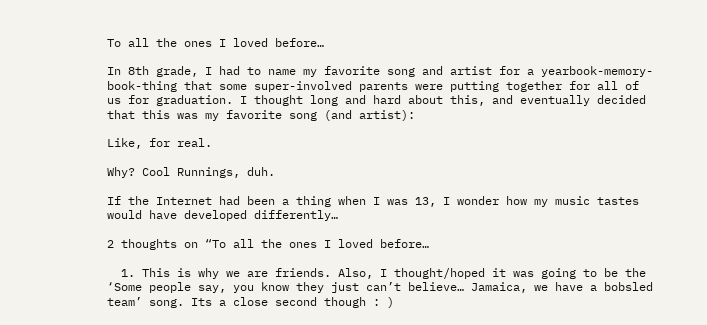To all the ones I loved before…

In 8th grade, I had to name my favorite song and artist for a yearbook-memory-book-thing that some super-involved parents were putting together for all of us for graduation. I thought long and hard about this, and eventually decided that this was my favorite song (and artist):

Like, for real.

Why? Cool Runnings, duh.

If the Internet had been a thing when I was 13, I wonder how my music tastes would have developed differently…

2 thoughts on “To all the ones I loved before…

  1. This is why we are friends. Also, I thought/hoped it was going to be the ‘Some people say, you know they just can’t believe… Jamaica, we have a bobsled team’ song. Its a close second though : )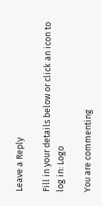Leave a Reply

Fill in your details below or click an icon to log in: Logo

You are commenting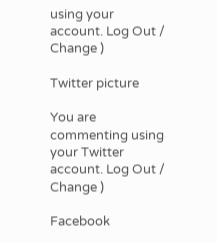using your account. Log Out /  Change )

Twitter picture

You are commenting using your Twitter account. Log Out /  Change )

Facebook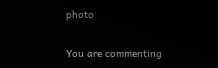photo

You are commenting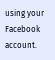using your Facebook account.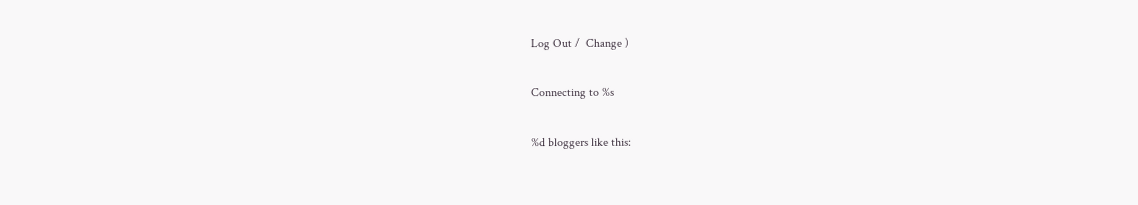Log Out /  Change )

Connecting to %s

%d bloggers like this: